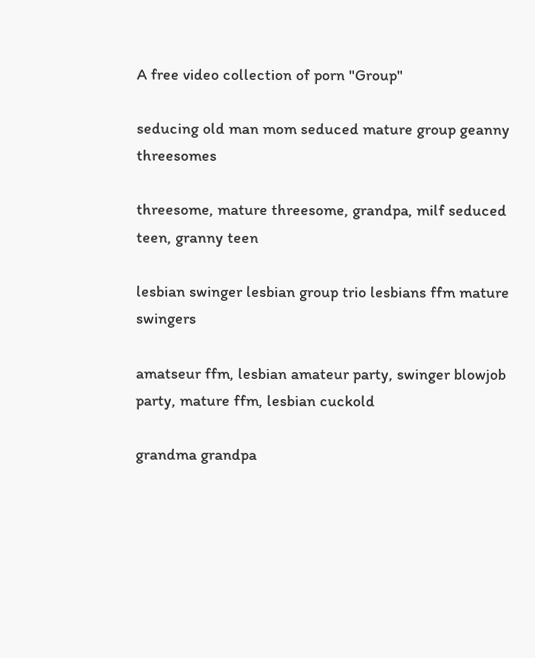A free video collection of porn "Group"

seducing old man mom seduced mature group geanny threesomes

threesome, mature threesome, grandpa, milf seduced teen, granny teen

lesbian swinger lesbian group trio lesbians ffm mature swingers

amatseur ffm, lesbian amateur party, swinger blowjob party, mature ffm, lesbian cuckold

grandma grandpa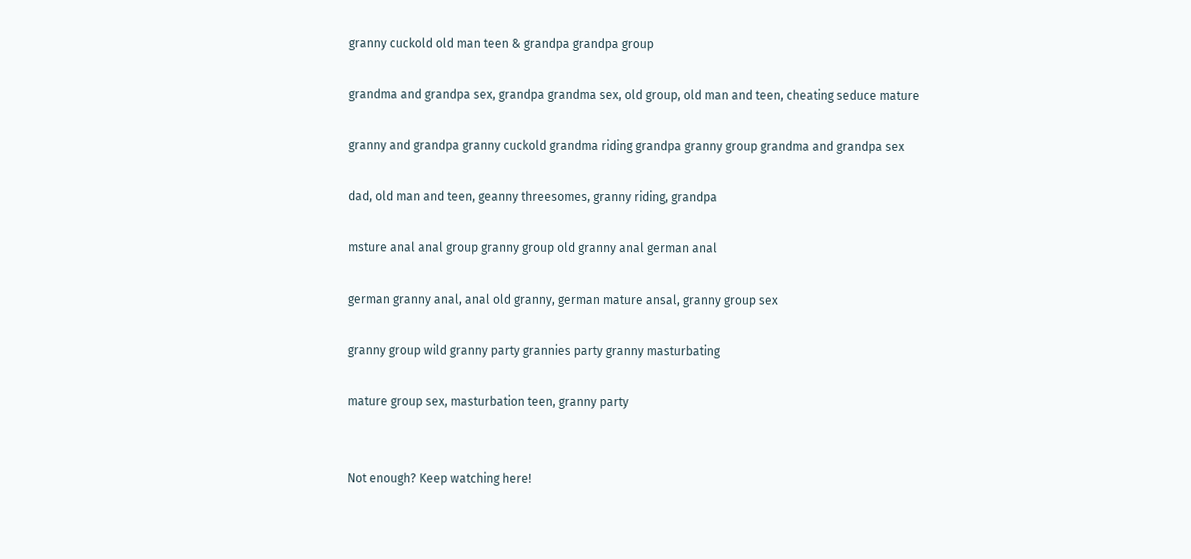granny cuckold old man teen & grandpa grandpa group

grandma and grandpa sex, grandpa grandma sex, old group, old man and teen, cheating seduce mature

granny and grandpa granny cuckold grandma riding grandpa granny group grandma and grandpa sex

dad, old man and teen, geanny threesomes, granny riding, grandpa

msture anal anal group granny group old granny anal german anal

german granny anal, anal old granny, german mature ansal, granny group sex

granny group wild granny party grannies party granny masturbating

mature group sex, masturbation teen, granny party


Not enough? Keep watching here!